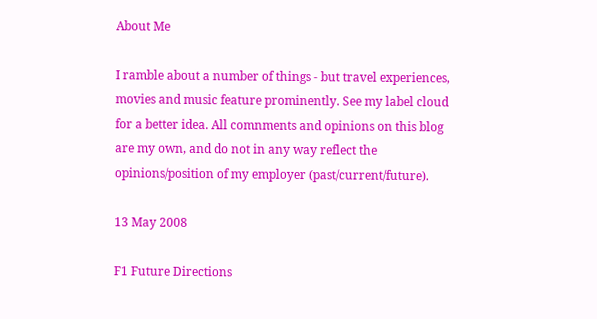About Me

I ramble about a number of things - but travel experiences, movies and music feature prominently. See my label cloud for a better idea. All comnments and opinions on this blog are my own, and do not in any way reflect the opinions/position of my employer (past/current/future).

13 May 2008

F1 Future Directions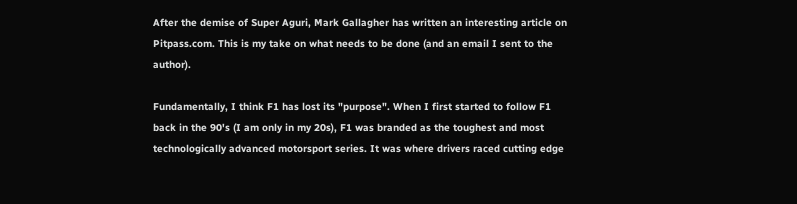After the demise of Super Aguri, Mark Gallagher has written an interesting article on Pitpass.com. This is my take on what needs to be done (and an email I sent to the author).

Fundamentally, I think F1 has lost its "purpose". When I first started to follow F1 back in the 90's (I am only in my 20s), F1 was branded as the toughest and most technologically advanced motorsport series. It was where drivers raced cutting edge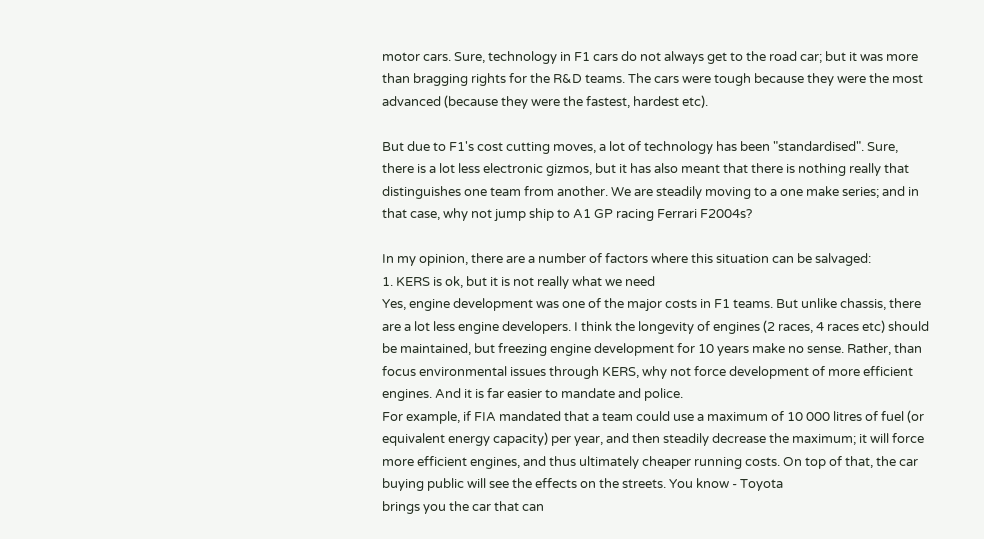motor cars. Sure, technology in F1 cars do not always get to the road car; but it was more than bragging rights for the R&D teams. The cars were tough because they were the most advanced (because they were the fastest, hardest etc).

But due to F1's cost cutting moves, a lot of technology has been "standardised". Sure, there is a lot less electronic gizmos, but it has also meant that there is nothing really that distinguishes one team from another. We are steadily moving to a one make series; and in that case, why not jump ship to A1 GP racing Ferrari F2004s?

In my opinion, there are a number of factors where this situation can be salvaged:
1. KERS is ok, but it is not really what we need
Yes, engine development was one of the major costs in F1 teams. But unlike chassis, there are a lot less engine developers. I think the longevity of engines (2 races, 4 races etc) should be maintained, but freezing engine development for 10 years make no sense. Rather, than focus environmental issues through KERS, why not force development of more efficient engines. And it is far easier to mandate and police.
For example, if FIA mandated that a team could use a maximum of 10 000 litres of fuel (or equivalent energy capacity) per year, and then steadily decrease the maximum; it will force more efficient engines, and thus ultimately cheaper running costs. On top of that, the car buying public will see the effects on the streets. You know - Toyota
brings you the car that can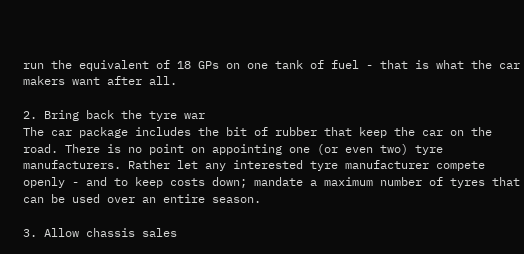run the equivalent of 18 GPs on one tank of fuel - that is what the car makers want after all.

2. Bring back the tyre war
The car package includes the bit of rubber that keep the car on the road. There is no point on appointing one (or even two) tyre manufacturers. Rather let any interested tyre manufacturer compete openly - and to keep costs down; mandate a maximum number of tyres that can be used over an entire season.

3. Allow chassis sales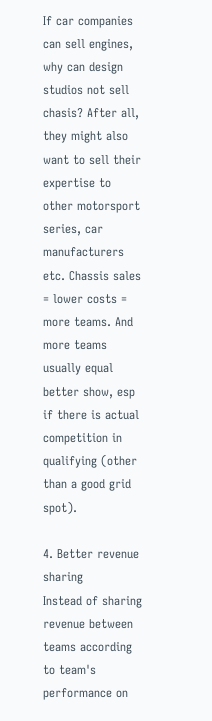If car companies can sell engines, why can design studios not sell chasis? After all, they might also want to sell their expertise to other motorsport series, car manufacturers etc. Chassis sales = lower costs = more teams. And more teams usually equal better show, esp if there is actual competition in qualifying (other than a good grid spot).

4. Better revenue sharing
Instead of sharing revenue between teams according to team's performance on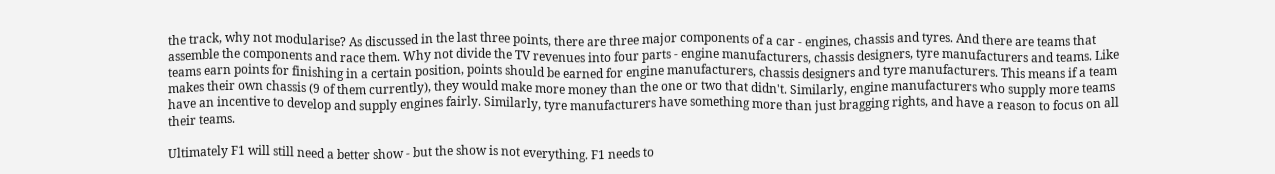the track, why not modularise? As discussed in the last three points, there are three major components of a car - engines, chassis and tyres. And there are teams that assemble the components and race them. Why not divide the TV revenues into four parts - engine manufacturers, chassis designers, tyre manufacturers and teams. Like teams earn points for finishing in a certain position, points should be earned for engine manufacturers, chassis designers and tyre manufacturers. This means if a team makes their own chassis (9 of them currently), they would make more money than the one or two that didn't. Similarly, engine manufacturers who supply more teams have an incentive to develop and supply engines fairly. Similarly, tyre manufacturers have something more than just bragging rights, and have a reason to focus on all their teams.

Ultimately F1 will still need a better show - but the show is not everything. F1 needs to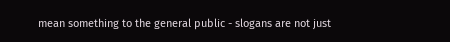mean something to the general public - slogans are not just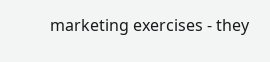marketing exercises - they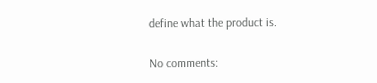define what the product is.

No comments: